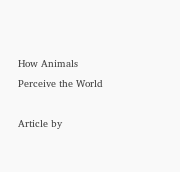How Animals Perceive the World

Article by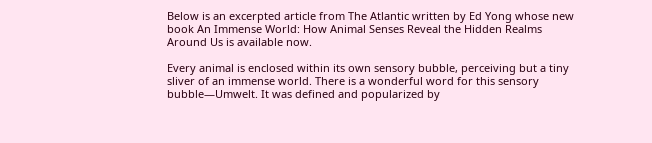Below is an excerpted article from The Atlantic written by Ed Yong whose new book An Immense World: How Animal Senses Reveal the Hidden Realms Around Us is available now.

Every animal is enclosed within its own sensory bubble, perceiving but a tiny sliver of an immense world. There is a wonderful word for this sensory bubble—Umwelt. It was defined and popularized by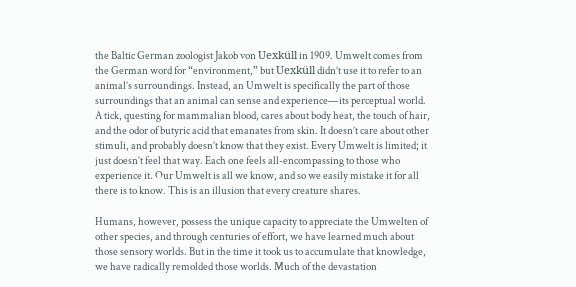the Baltic German zoologist Jakob von Uexküll in 1909. Umwelt comes from the German word for “environment,” but Uexküll didn’t use it to refer to an animal’s surroundings. Instead, an Umwelt is specifically the part of those surroundings that an animal can sense and experience—its perceptual world. A tick, questing for mammalian blood, cares about body heat, the touch of hair, and the odor of butyric acid that emanates from skin. It doesn’t care about other stimuli, and probably doesn’t know that they exist. Every Umwelt is limited; it just doesn’t feel that way. Each one feels all-encompassing to those who experience it. Our Umwelt is all we know, and so we easily mistake it for all there is to know. This is an illusion that every creature shares.

Humans, however, possess the unique capacity to appreciate the Umwelten of other species, and through centuries of effort, we have learned much about those sensory worlds. But in the time it took us to accumulate that knowledge, we have radically remolded those worlds. Much of the devastation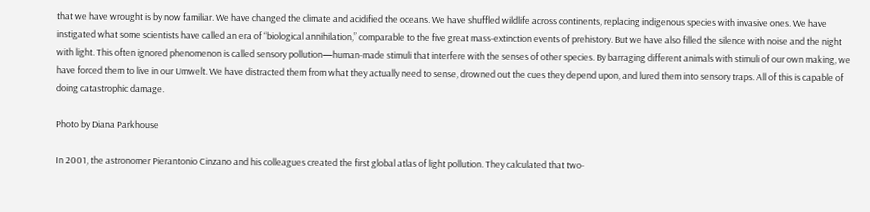that we have wrought is by now familiar. We have changed the climate and acidified the oceans. We have shuffled wildlife across continents, replacing indigenous species with invasive ones. We have instigated what some scientists have called an era of “biological annihilation,” comparable to the five great mass-extinction events of prehistory. But we have also filled the silence with noise and the night with light. This often ignored phenomenon is called sensory pollution—human-made stimuli that interfere with the senses of other species. By barraging different animals with stimuli of our own making, we have forced them to live in our Umwelt. We have distracted them from what they actually need to sense, drowned out the cues they depend upon, and lured them into sensory traps. All of this is capable of doing catastrophic damage.

Photo by Diana Parkhouse

In 2001, the astronomer Pierantonio Cinzano and his colleagues created the first global atlas of light pollution. They calculated that two-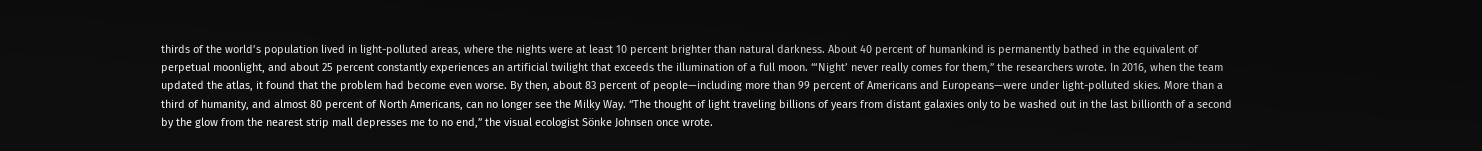thirds of the world’s population lived in light-polluted areas, where the nights were at least 10 percent brighter than natural darkness. About 40 percent of humankind is permanently bathed in the equivalent of perpetual moonlight, and about 25 percent constantly experiences an artificial twilight that exceeds the illumination of a full moon. “‘Night’ never really comes for them,” the researchers wrote. In 2016, when the team updated the atlas, it found that the problem had become even worse. By then, about 83 percent of people—including more than 99 percent of Americans and Europeans—were under light-polluted skies. More than a third of humanity, and almost 80 percent of North Americans, can no longer see the Milky Way. “The thought of light traveling billions of years from distant galaxies only to be washed out in the last billionth of a second by the glow from the nearest strip mall depresses me to no end,” the visual ecologist Sönke Johnsen once wrote.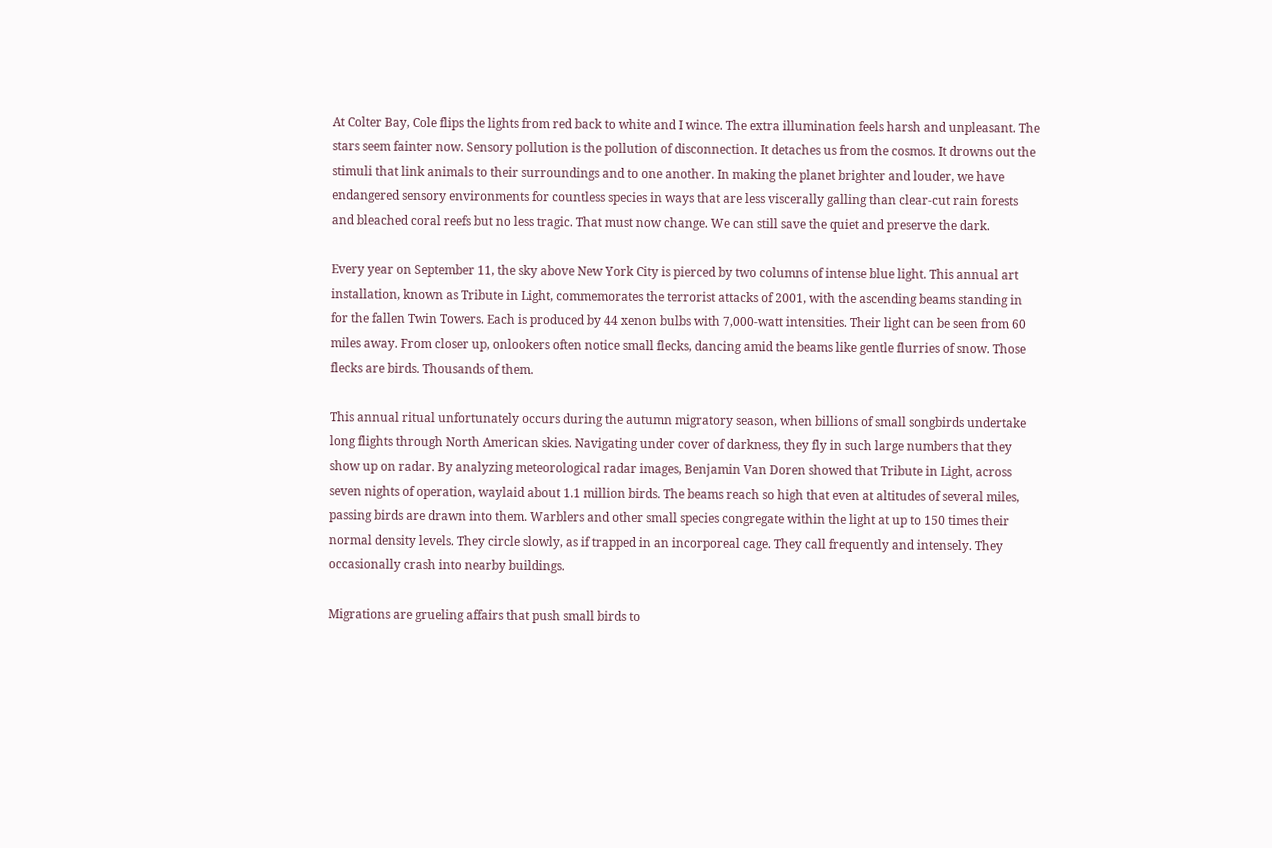At Colter Bay, Cole flips the lights from red back to white and I wince. The extra illumination feels harsh and unpleasant. The stars seem fainter now. Sensory pollution is the pollution of disconnection. It detaches us from the cosmos. It drowns out the stimuli that link animals to their surroundings and to one another. In making the planet brighter and louder, we have endangered sensory environments for countless species in ways that are less viscerally galling than clear-cut rain forests and bleached coral reefs but no less tragic. That must now change. We can still save the quiet and preserve the dark.

Every year on September 11, the sky above New York City is pierced by two columns of intense blue light. This annual art installation, known as Tribute in Light, commemorates the terrorist attacks of 2001, with the ascending beams standing in for the fallen Twin Towers. Each is produced by 44 xenon bulbs with 7,000-watt intensities. Their light can be seen from 60 miles away. From closer up, onlookers often notice small flecks, dancing amid the beams like gentle flurries of snow. Those flecks are birds. Thousands of them.

This annual ritual unfortunately occurs during the autumn migratory season, when billions of small songbirds undertake long flights through North American skies. Navigating under cover of darkness, they fly in such large numbers that they show up on radar. By analyzing meteorological radar images, Benjamin Van Doren showed that Tribute in Light, across seven nights of operation, waylaid about 1.1 million birds. The beams reach so high that even at altitudes of several miles, passing birds are drawn into them. Warblers and other small species congregate within the light at up to 150 times their normal density levels. They circle slowly, as if trapped in an incorporeal cage. They call frequently and intensely. They occasionally crash into nearby buildings.

Migrations are grueling affairs that push small birds to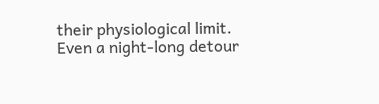their physiological limit. Even a night-long detour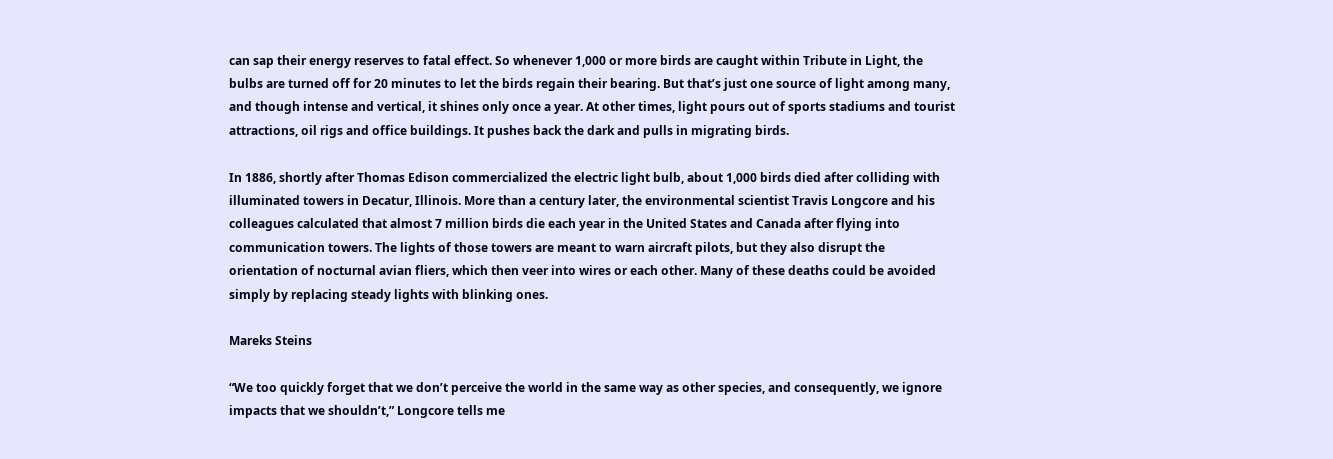can sap their energy reserves to fatal effect. So whenever 1,000 or more birds are caught within Tribute in Light, the bulbs are turned off for 20 minutes to let the birds regain their bearing. But that’s just one source of light among many, and though intense and vertical, it shines only once a year. At other times, light pours out of sports stadiums and tourist attractions, oil rigs and office buildings. It pushes back the dark and pulls in migrating birds.

In 1886, shortly after Thomas Edison commercialized the electric light bulb, about 1,000 birds died after colliding with illuminated towers in Decatur, Illinois. More than a century later, the environmental scientist Travis Longcore and his colleagues calculated that almost 7 million birds die each year in the United States and Canada after flying into communication towers. The lights of those towers are meant to warn aircraft pilots, but they also disrupt the orientation of nocturnal avian fliers, which then veer into wires or each other. Many of these deaths could be avoided simply by replacing steady lights with blinking ones.

Mareks Steins

“We too quickly forget that we don’t perceive the world in the same way as other species, and consequently, we ignore impacts that we shouldn’t,” Longcore tells me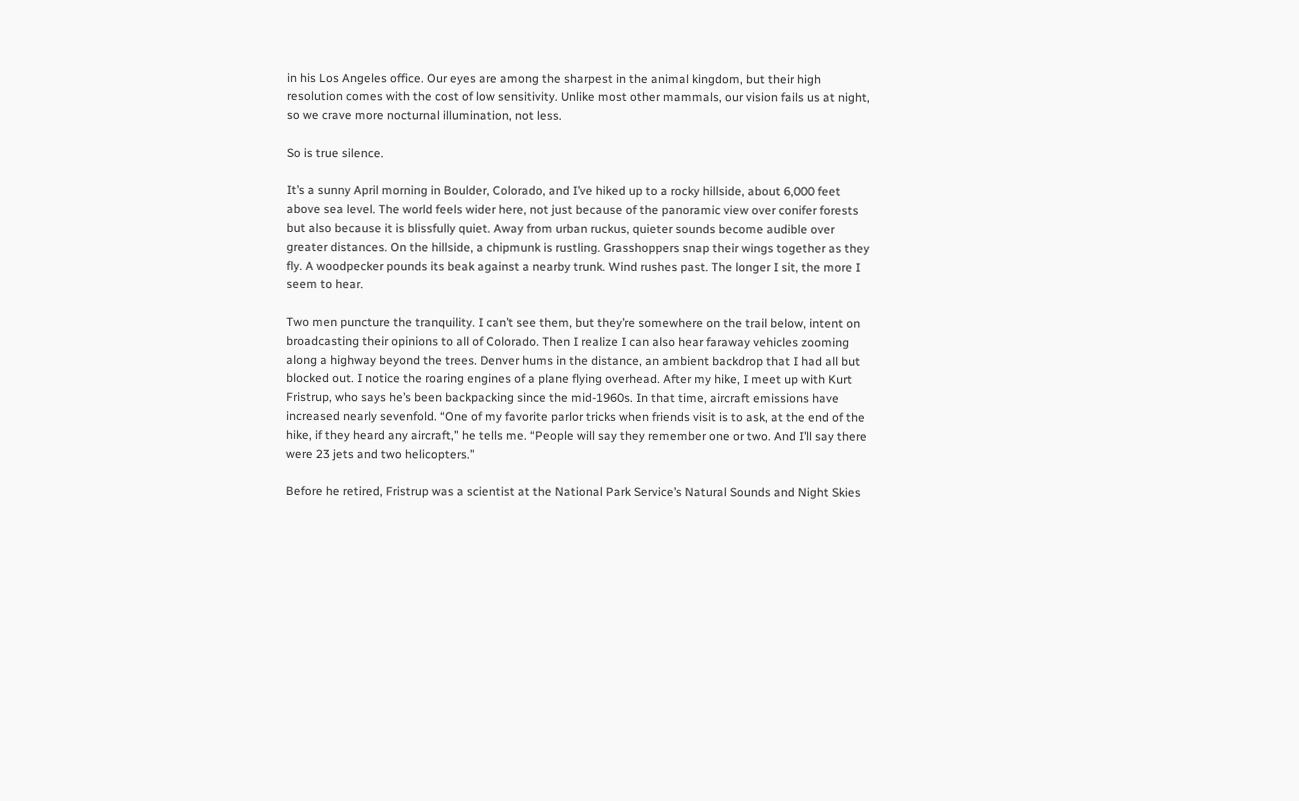in his Los Angeles office. Our eyes are among the sharpest in the animal kingdom, but their high resolution comes with the cost of low sensitivity. Unlike most other mammals, our vision fails us at night, so we crave more nocturnal illumination, not less.

So is true silence.

It’s a sunny April morning in Boulder, Colorado, and I’ve hiked up to a rocky hillside, about 6,000 feet above sea level. The world feels wider here, not just because of the panoramic view over conifer forests but also because it is blissfully quiet. Away from urban ruckus, quieter sounds become audible over greater distances. On the hillside, a chipmunk is rustling. Grasshoppers snap their wings together as they fly. A woodpecker pounds its beak against a nearby trunk. Wind rushes past. The longer I sit, the more I seem to hear.

Two men puncture the tranquility. I can’t see them, but they’re somewhere on the trail below, intent on broadcasting their opinions to all of Colorado. Then I realize I can also hear faraway vehicles zooming along a highway beyond the trees. Denver hums in the distance, an ambient backdrop that I had all but blocked out. I notice the roaring engines of a plane flying overhead. After my hike, I meet up with Kurt Fristrup, who says he’s been backpacking since the mid-1960s. In that time, aircraft emissions have increased nearly sevenfold. “One of my favorite parlor tricks when friends visit is to ask, at the end of the hike, if they heard any aircraft,” he tells me. “People will say they remember one or two. And I’ll say there were 23 jets and two helicopters.”

Before he retired, Fristrup was a scientist at the National Park Service’s Natural Sounds and Night Skies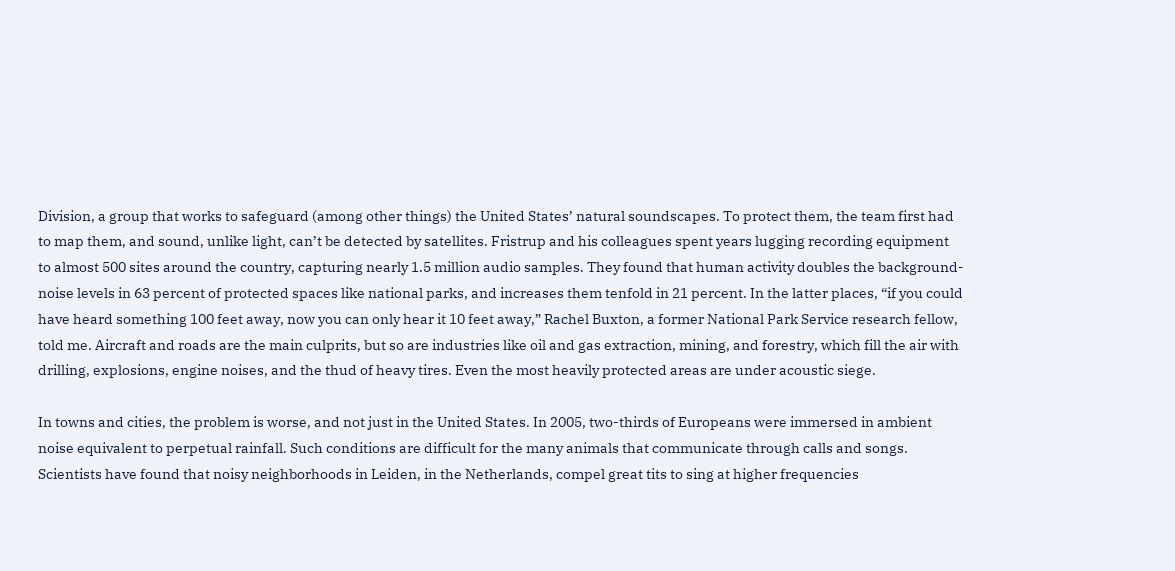Division, a group that works to safeguard (among other things) the United States’ natural soundscapes. To protect them, the team first had to map them, and sound, unlike light, can’t be detected by satellites. Fristrup and his colleagues spent years lugging recording equipment to almost 500 sites around the country, capturing nearly 1.5 million audio samples. They found that human activity doubles the background-noise levels in 63 percent of protected spaces like national parks, and increases them tenfold in 21 percent. In the latter places, “if you could have heard something 100 feet away, now you can only hear it 10 feet away,” Rachel Buxton, a former National Park Service research fellow, told me. Aircraft and roads are the main culprits, but so are industries like oil and gas extraction, mining, and forestry, which fill the air with drilling, explosions, engine noises, and the thud of heavy tires. Even the most heavily protected areas are under acoustic siege.

In towns and cities, the problem is worse, and not just in the United States. In 2005, two-thirds of Europeans were immersed in ambient noise equivalent to perpetual rainfall. Such conditions are difficult for the many animals that communicate through calls and songs. Scientists have found that noisy neighborhoods in Leiden, in the Netherlands, compel great tits to sing at higher frequencies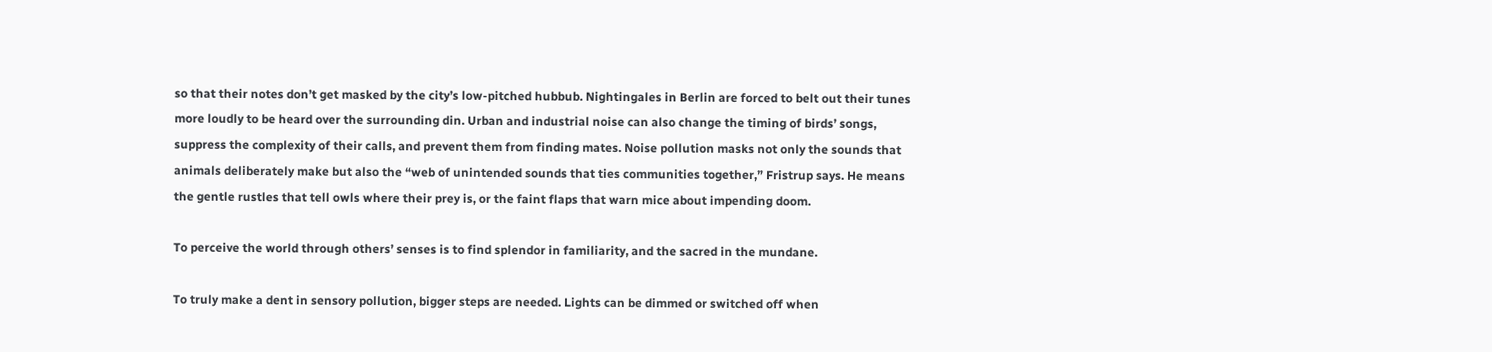so that their notes don’t get masked by the city’s low-pitched hubbub. Nightingales in Berlin are forced to belt out their tunes more loudly to be heard over the surrounding din. Urban and industrial noise can also change the timing of birds’ songs, suppress the complexity of their calls, and prevent them from finding mates. Noise pollution masks not only the sounds that animals deliberately make but also the “web of unintended sounds that ties communities together,” Fristrup says. He means the gentle rustles that tell owls where their prey is, or the faint flaps that warn mice about impending doom.

To perceive the world through others’ senses is to find splendor in familiarity, and the sacred in the mundane.

To truly make a dent in sensory pollution, bigger steps are needed. Lights can be dimmed or switched off when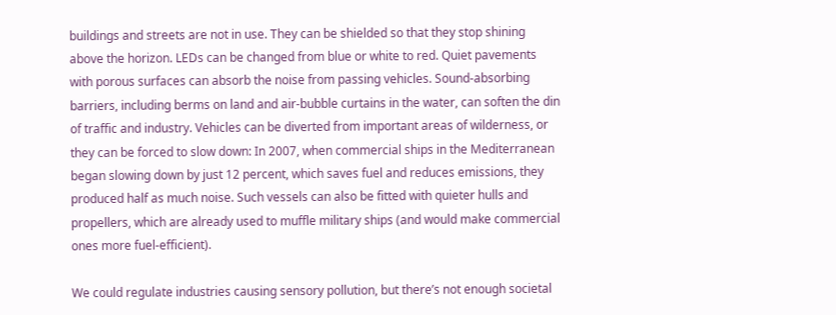buildings and streets are not in use. They can be shielded so that they stop shining above the horizon. LEDs can be changed from blue or white to red. Quiet pavements with porous surfaces can absorb the noise from passing vehicles. Sound-absorbing barriers, including berms on land and air-bubble curtains in the water, can soften the din of traffic and industry. Vehicles can be diverted from important areas of wilderness, or they can be forced to slow down: In 2007, when commercial ships in the Mediterranean began slowing down by just 12 percent, which saves fuel and reduces emissions, they produced half as much noise. Such vessels can also be fitted with quieter hulls and propellers, which are already used to muffle military ships (and would make commercial ones more fuel-efficient).

We could regulate industries causing sensory pollution, but there’s not enough societal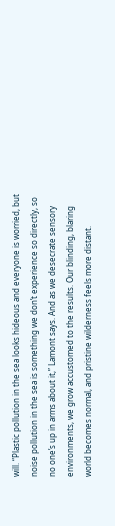will. “Plastic pollution in the sea looks hideous and everyone is worried, but noise pollution in the sea is something we don’t experience so directly, so no one’s up in arms about it,” Lamont says. And as we desecrate sensory environments, we grow accustomed to the results. Our blinding, blaring world becomes normal, and pristine wilderness feels more distant.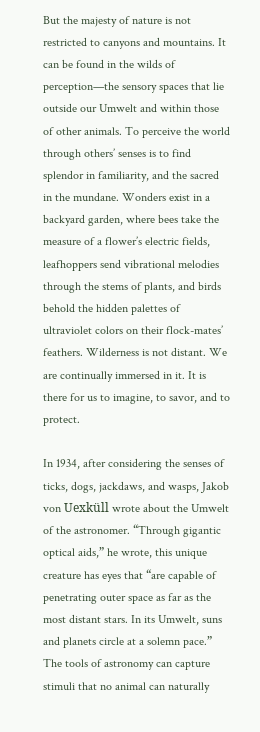But the majesty of nature is not restricted to canyons and mountains. It can be found in the wilds of perception—the sensory spaces that lie outside our Umwelt and within those of other animals. To perceive the world through others’ senses is to find splendor in familiarity, and the sacred in the mundane. Wonders exist in a backyard garden, where bees take the measure of a flower’s electric fields, leafhoppers send vibrational melodies through the stems of plants, and birds behold the hidden palettes of ultraviolet colors on their flock-mates’ feathers. Wilderness is not distant. We are continually immersed in it. It is there for us to imagine, to savor, and to protect.

In 1934, after considering the senses of ticks, dogs, jackdaws, and wasps, Jakob von Uexküll wrote about the Umwelt of the astronomer. “Through gigantic optical aids,” he wrote, this unique creature has eyes that “are capable of penetrating outer space as far as the most distant stars. In its Umwelt, suns and planets circle at a solemn pace.” The tools of astronomy can capture stimuli that no animal can naturally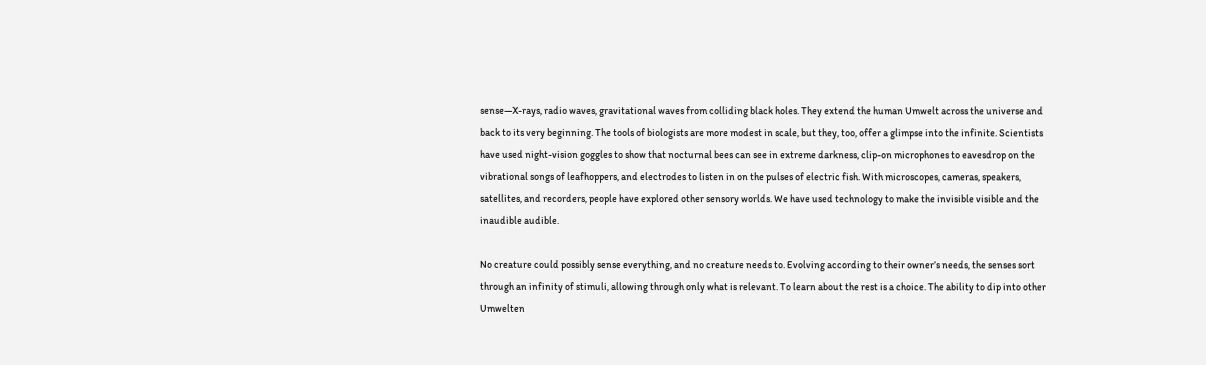sense—X-rays, radio waves, gravitational waves from colliding black holes. They extend the human Umwelt across the universe and back to its very beginning. The tools of biologists are more modest in scale, but they, too, offer a glimpse into the infinite. Scientists have used night-vision goggles to show that nocturnal bees can see in extreme darkness, clip-on microphones to eavesdrop on the vibrational songs of leafhoppers, and electrodes to listen in on the pulses of electric fish. With microscopes, cameras, speakers, satellites, and recorders, people have explored other sensory worlds. We have used technology to make the invisible visible and the inaudible audible.

No creature could possibly sense everything, and no creature needs to. Evolving according to their owner’s needs, the senses sort through an infinity of stimuli, allowing through only what is relevant. To learn about the rest is a choice. The ability to dip into other Umwelten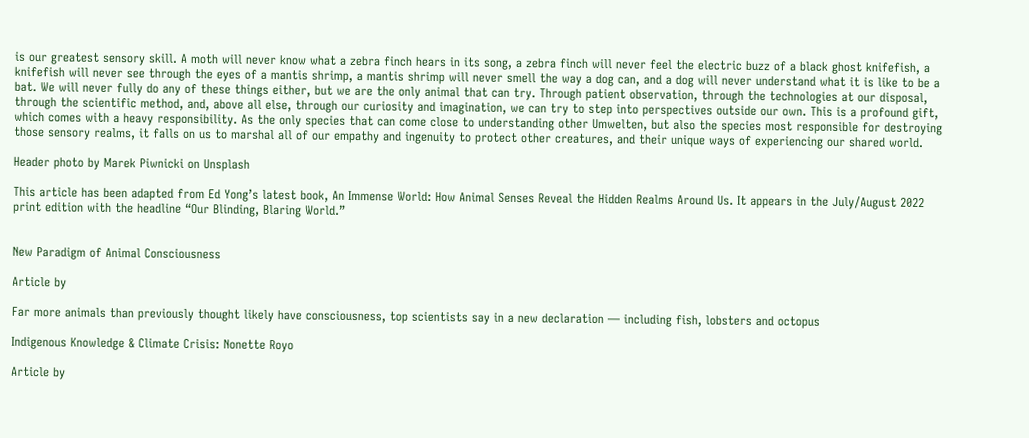is our greatest sensory skill. A moth will never know what a zebra finch hears in its song, a zebra finch will never feel the electric buzz of a black ghost knifefish, a knifefish will never see through the eyes of a mantis shrimp, a mantis shrimp will never smell the way a dog can, and a dog will never understand what it is like to be a bat. We will never fully do any of these things either, but we are the only animal that can try. Through patient observation, through the technologies at our disposal, through the scientific method, and, above all else, through our curiosity and imagination, we can try to step into perspectives outside our own. This is a profound gift, which comes with a heavy responsibility. As the only species that can come close to understanding other Umwelten, but also the species most responsible for destroying those sensory realms, it falls on us to marshal all of our empathy and ingenuity to protect other creatures, and their unique ways of experiencing our shared world.

Header photo by Marek Piwnicki on Unsplash

This article has been adapted from Ed Yong’s latest book, An Immense World: How Animal Senses Reveal the Hidden Realms Around Us. It appears in the July/August 2022 print edition with the headline “Our Blinding, Blaring World.”


New Paradigm of Animal Consciousness

Article by

Far more animals than previously thought likely have consciousness, top scientists say in a new declaration — including fish, lobsters and octopus

Indigenous Knowledge & Climate Crisis: Nonette Royo

Article by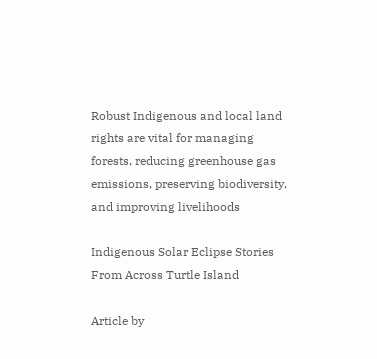Robust Indigenous and local land rights are vital for managing forests, reducing greenhouse gas emissions, preserving biodiversity, and improving livelihoods

Indigenous Solar Eclipse Stories From Across Turtle Island

Article by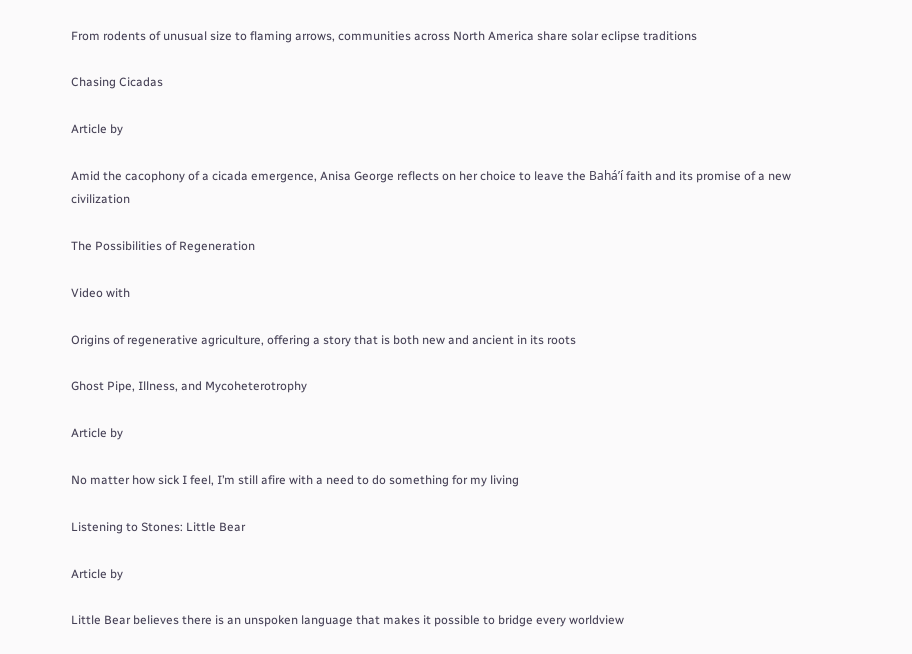From rodents of unusual size to flaming arrows, communities across North America share solar eclipse traditions

Chasing Cicadas

Article by

Amid the cacophony of a cicada emergence, Anisa George reflects on her choice to leave the Bahá’í faith and its promise of a new civilization

The Possibilities of Regeneration

Video with

Origins of regenerative agriculture, offering a story that is both new and ancient in its roots

Ghost Pipe, Illness, and Mycoheterotrophy

Article by

No matter how sick I feel, I’m still afire with a need to do something for my living

Listening to Stones: Little Bear

Article by

Little Bear believes there is an unspoken language that makes it possible to bridge every worldview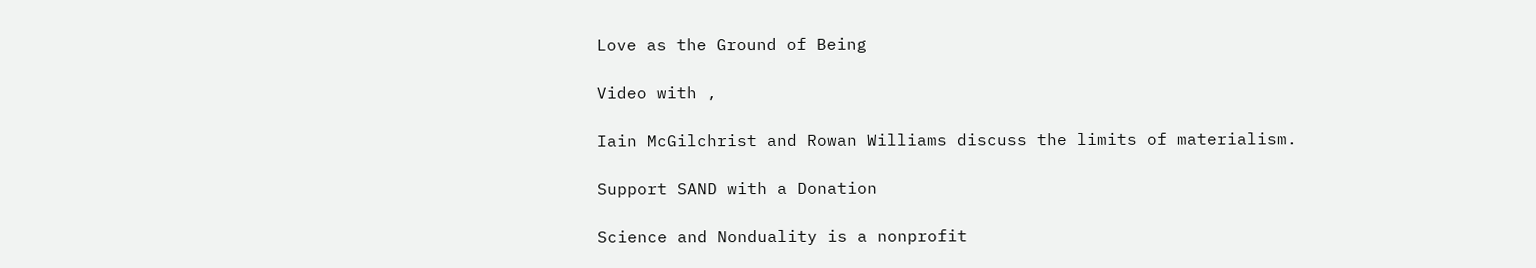Love as the Ground of Being

Video with ,

Iain McGilchrist and Rowan Williams discuss the limits of materialism.

Support SAND with a Donation

Science and Nonduality is a nonprofit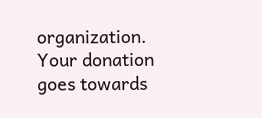organization. Your donation goes towards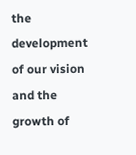the development of our vision and the growth of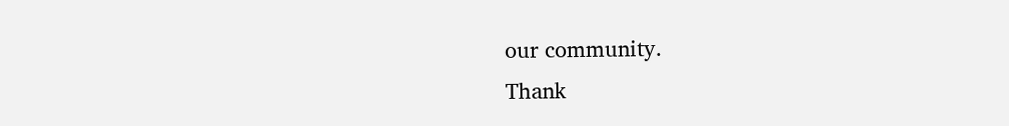our community.
Thank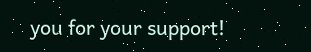you for your support!